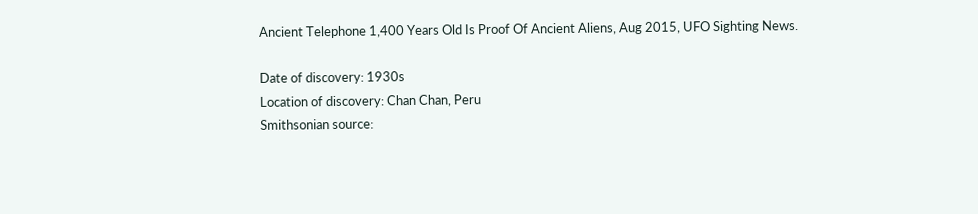Ancient Telephone 1,400 Years Old Is Proof Of Ancient Aliens, Aug 2015, UFO Sighting News.

Date of discovery: 1930s
Location of discovery: Chan Chan, Peru
Smithsonian source: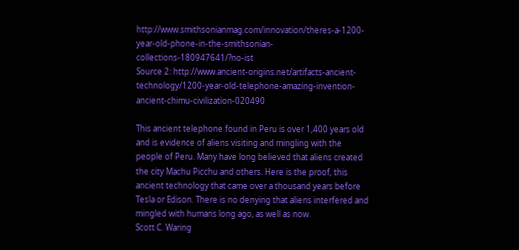http://www.smithsonianmag.com/innovation/theres-a-1200-year-old-phone-in-the-smithsonian-collections-180947641/?no-ist
Source 2: http://www.ancient-origins.net/artifacts-ancient-technology/1200-year-old-telephone-amazing-invention-ancient-chimu-civilization-020490

This ancient telephone found in Peru is over 1,400 years old and is evidence of aliens visiting and mingling with the people of Peru. Many have long believed that aliens created the city Machu Picchu and others. Here is the proof, this ancient technology that came over a thousand years before Tesla or Edison. There is no denying that aliens interfered and mingled with humans long ago, as well as now.
Scott C. Waring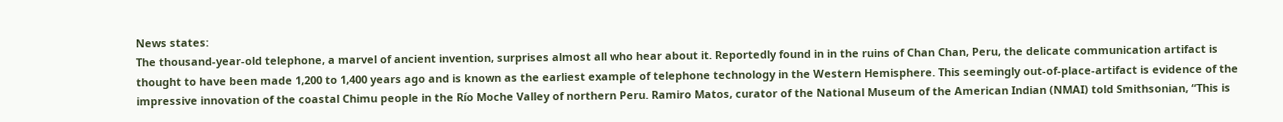News states:
The thousand-year-old telephone, a marvel of ancient invention, surprises almost all who hear about it. Reportedly found in in the ruins of Chan Chan, Peru, the delicate communication artifact is thought to have been made 1,200 to 1,400 years ago and is known as the earliest example of telephone technology in the Western Hemisphere. This seemingly out-of-place-artifact is evidence of the impressive innovation of the coastal Chimu people in the Río Moche Valley of northern Peru. Ramiro Matos, curator of the National Museum of the American Indian (NMAI) told Smithsonian, “This is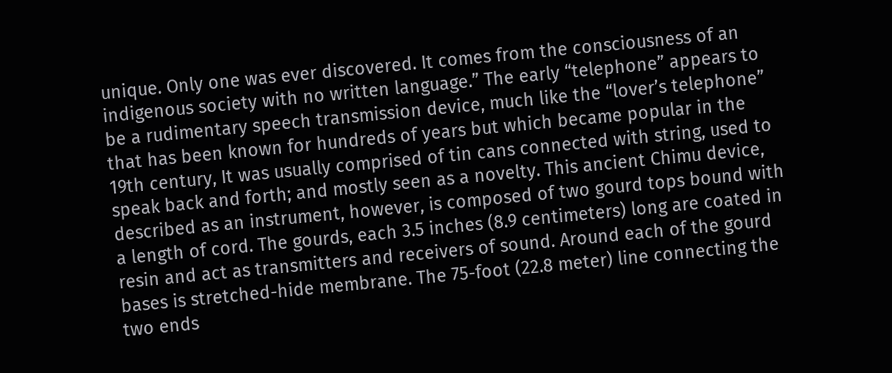unique. Only one was ever discovered. It comes from the consciousness of an indigenous society with no written language.” The early “telephone” appears to be a rudimentary speech transmission device, much like the “lover’s telephone” that has been known for hundreds of years but which became popular in the 19th century, It was usually comprised of tin cans connected with string, used to speak back and forth; and mostly seen as a novelty. This ancient Chimu device, described as an instrument, however, is composed of two gourd tops bound with a length of cord. The gourds, each 3.5 inches (8.9 centimeters) long are coated in resin and act as transmitters and receivers of sound. Around each of the gourd bases is stretched-hide membrane. The 75-foot (22.8 meter) line connecting the two ends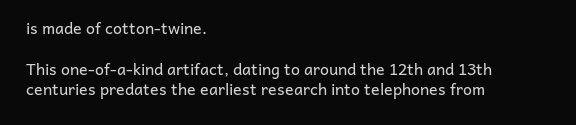is made of cotton-twine.

This one-of-a-kind artifact, dating to around the 12th and 13th centuries predates the earliest research into telephones from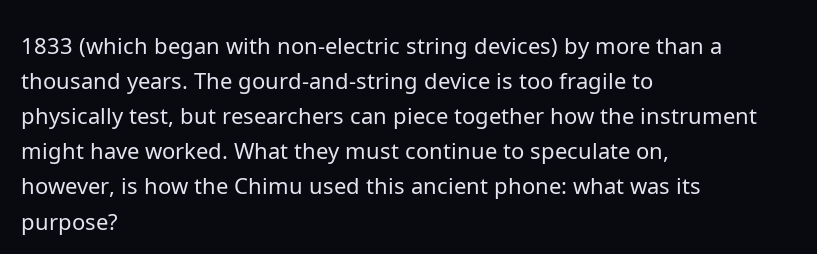1833 (which began with non-electric string devices) by more than a thousand years. The gourd-and-string device is too fragile to physically test, but researchers can piece together how the instrument might have worked. What they must continue to speculate on, however, is how the Chimu used this ancient phone: what was its purpose?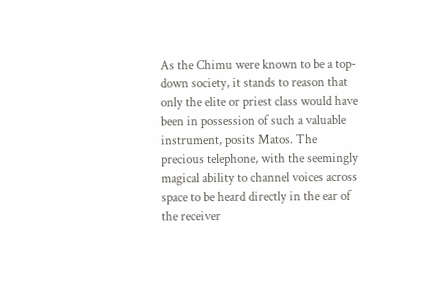As the Chimu were known to be a top-down society, it stands to reason that only the elite or priest class would have been in possession of such a valuable instrument, posits Matos. The precious telephone, with the seemingly magical ability to channel voices across space to be heard directly in the ear of the receiver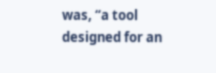was, “a tool designed for an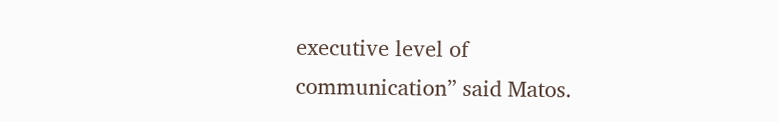executive level of communication” said Matos.